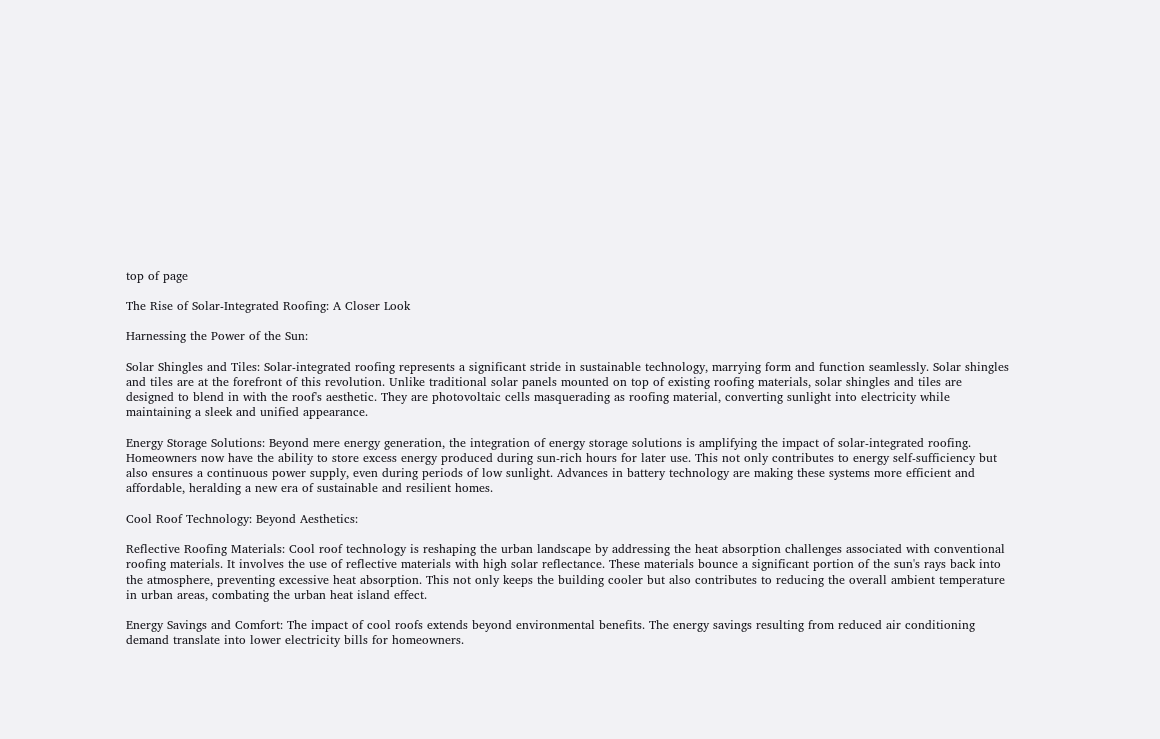top of page

The Rise of Solar-Integrated Roofing: A Closer Look

Harnessing the Power of the Sun:

Solar Shingles and Tiles: Solar-integrated roofing represents a significant stride in sustainable technology, marrying form and function seamlessly. Solar shingles and tiles are at the forefront of this revolution. Unlike traditional solar panels mounted on top of existing roofing materials, solar shingles and tiles are designed to blend in with the roof's aesthetic. They are photovoltaic cells masquerading as roofing material, converting sunlight into electricity while maintaining a sleek and unified appearance.

Energy Storage Solutions: Beyond mere energy generation, the integration of energy storage solutions is amplifying the impact of solar-integrated roofing. Homeowners now have the ability to store excess energy produced during sun-rich hours for later use. This not only contributes to energy self-sufficiency but also ensures a continuous power supply, even during periods of low sunlight. Advances in battery technology are making these systems more efficient and affordable, heralding a new era of sustainable and resilient homes.

Cool Roof Technology: Beyond Aesthetics:

Reflective Roofing Materials: Cool roof technology is reshaping the urban landscape by addressing the heat absorption challenges associated with conventional roofing materials. It involves the use of reflective materials with high solar reflectance. These materials bounce a significant portion of the sun's rays back into the atmosphere, preventing excessive heat absorption. This not only keeps the building cooler but also contributes to reducing the overall ambient temperature in urban areas, combating the urban heat island effect.

Energy Savings and Comfort: The impact of cool roofs extends beyond environmental benefits. The energy savings resulting from reduced air conditioning demand translate into lower electricity bills for homeowners.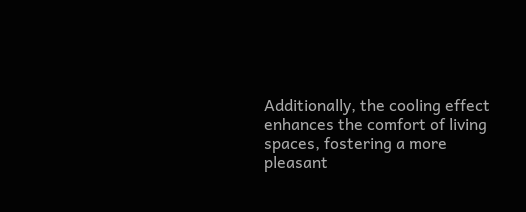Additionally, the cooling effect enhances the comfort of living spaces, fostering a more pleasant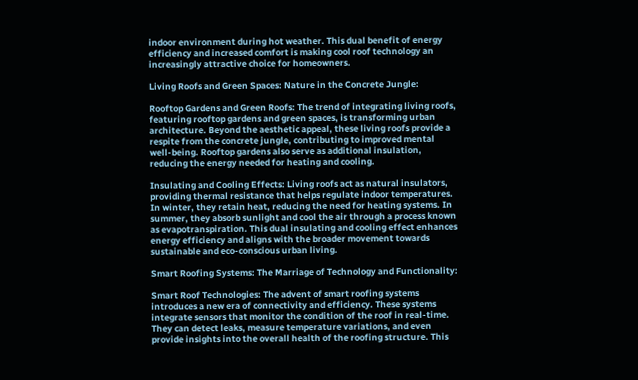indoor environment during hot weather. This dual benefit of energy efficiency and increased comfort is making cool roof technology an increasingly attractive choice for homeowners.

Living Roofs and Green Spaces: Nature in the Concrete Jungle:

Rooftop Gardens and Green Roofs: The trend of integrating living roofs, featuring rooftop gardens and green spaces, is transforming urban architecture. Beyond the aesthetic appeal, these living roofs provide a respite from the concrete jungle, contributing to improved mental well-being. Rooftop gardens also serve as additional insulation, reducing the energy needed for heating and cooling.

Insulating and Cooling Effects: Living roofs act as natural insulators, providing thermal resistance that helps regulate indoor temperatures. In winter, they retain heat, reducing the need for heating systems. In summer, they absorb sunlight and cool the air through a process known as evapotranspiration. This dual insulating and cooling effect enhances energy efficiency and aligns with the broader movement towards sustainable and eco-conscious urban living.

Smart Roofing Systems: The Marriage of Technology and Functionality:

Smart Roof Technologies: The advent of smart roofing systems introduces a new era of connectivity and efficiency. These systems integrate sensors that monitor the condition of the roof in real-time. They can detect leaks, measure temperature variations, and even provide insights into the overall health of the roofing structure. This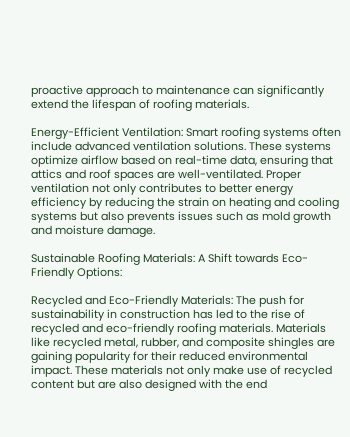proactive approach to maintenance can significantly extend the lifespan of roofing materials.

Energy-Efficient Ventilation: Smart roofing systems often include advanced ventilation solutions. These systems optimize airflow based on real-time data, ensuring that attics and roof spaces are well-ventilated. Proper ventilation not only contributes to better energy efficiency by reducing the strain on heating and cooling systems but also prevents issues such as mold growth and moisture damage.

Sustainable Roofing Materials: A Shift towards Eco-Friendly Options:

Recycled and Eco-Friendly Materials: The push for sustainability in construction has led to the rise of recycled and eco-friendly roofing materials. Materials like recycled metal, rubber, and composite shingles are gaining popularity for their reduced environmental impact. These materials not only make use of recycled content but are also designed with the end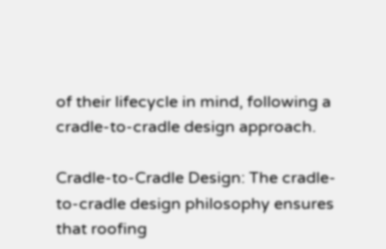of their lifecycle in mind, following a cradle-to-cradle design approach.

Cradle-to-Cradle Design: The cradle-to-cradle design philosophy ensures that roofing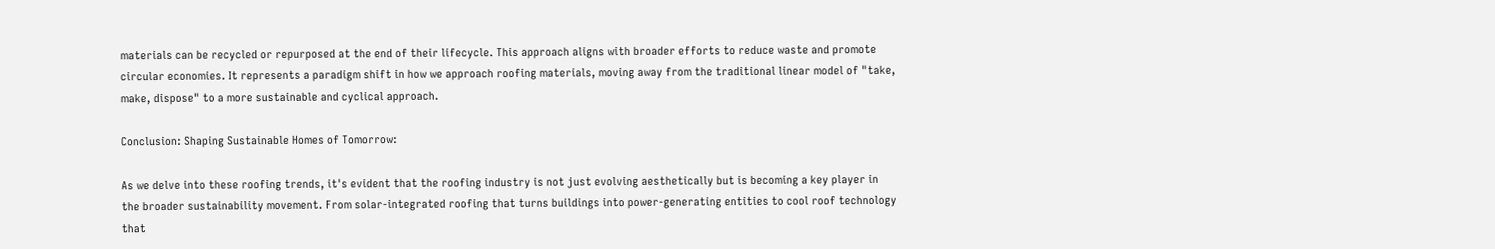materials can be recycled or repurposed at the end of their lifecycle. This approach aligns with broader efforts to reduce waste and promote circular economies. It represents a paradigm shift in how we approach roofing materials, moving away from the traditional linear model of "take, make, dispose" to a more sustainable and cyclical approach.

Conclusion: Shaping Sustainable Homes of Tomorrow:

As we delve into these roofing trends, it's evident that the roofing industry is not just evolving aesthetically but is becoming a key player in the broader sustainability movement. From solar-integrated roofing that turns buildings into power-generating entities to cool roof technology that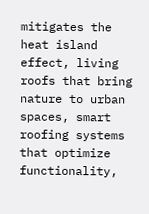mitigates the heat island effect, living roofs that bring nature to urban spaces, smart roofing systems that optimize functionality,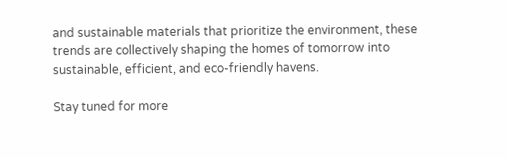and sustainable materials that prioritize the environment, these trends are collectively shaping the homes of tomorrow into sustainable, efficient, and eco-friendly havens.

Stay tuned for more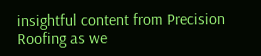insightful content from Precision Roofing as we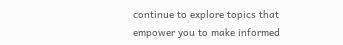continue to explore topics that empower you to make informed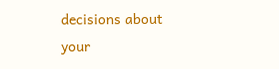decisions about your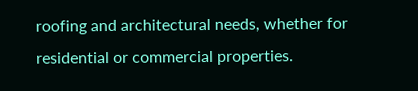roofing and architectural needs, whether for residential or commercial properties.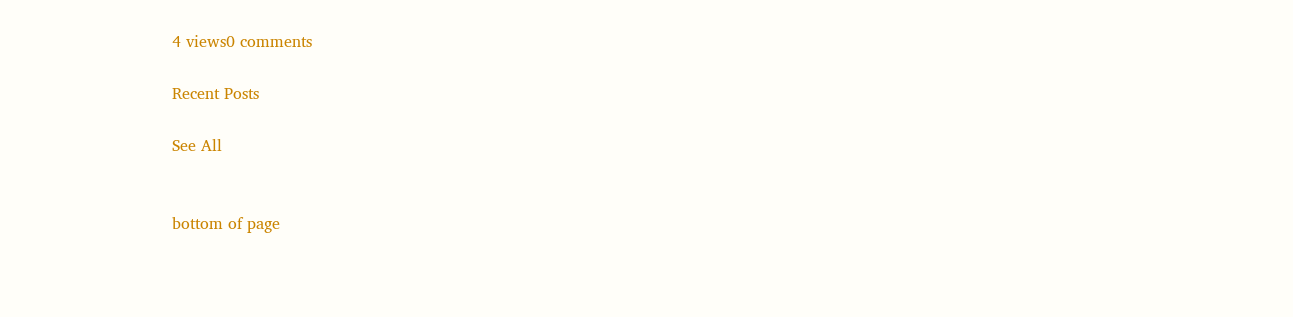4 views0 comments

Recent Posts

See All


bottom of page